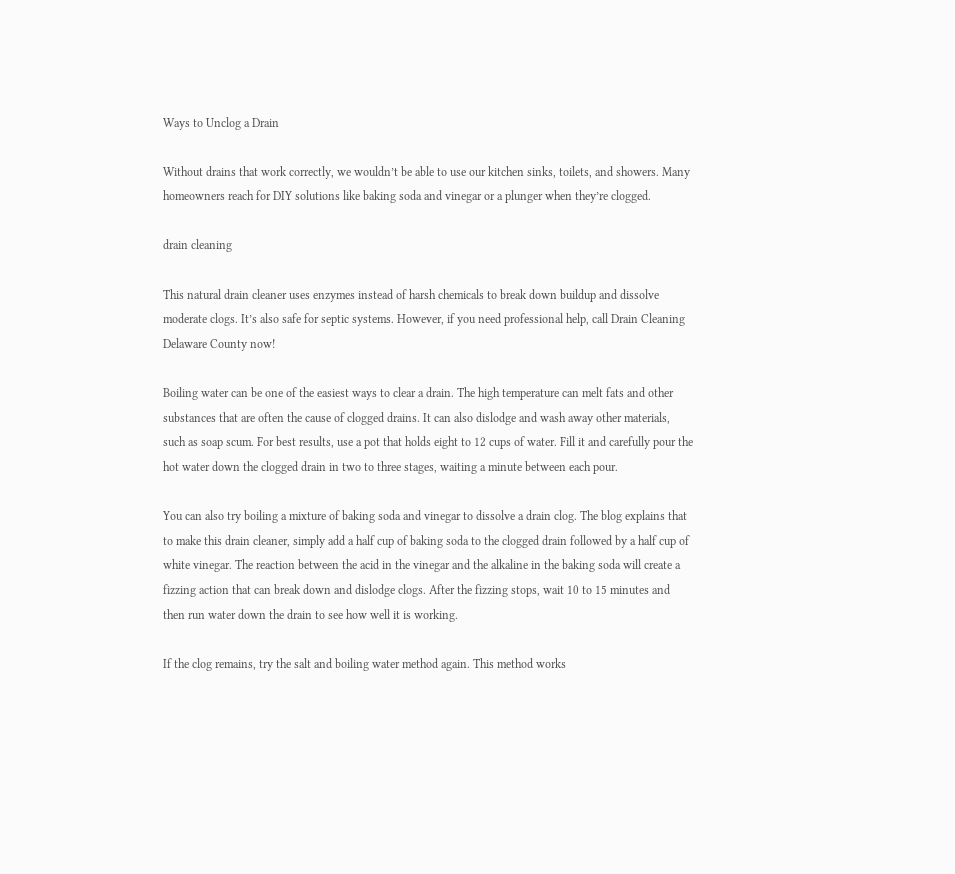Ways to Unclog a Drain

Without drains that work correctly, we wouldn’t be able to use our kitchen sinks, toilets, and showers. Many homeowners reach for DIY solutions like baking soda and vinegar or a plunger when they’re clogged.

drain cleaning

This natural drain cleaner uses enzymes instead of harsh chemicals to break down buildup and dissolve moderate clogs. It’s also safe for septic systems. However, if you need professional help, call Drain Cleaning Delaware County now!

Boiling water can be one of the easiest ways to clear a drain. The high temperature can melt fats and other substances that are often the cause of clogged drains. It can also dislodge and wash away other materials, such as soap scum. For best results, use a pot that holds eight to 12 cups of water. Fill it and carefully pour the hot water down the clogged drain in two to three stages, waiting a minute between each pour.

You can also try boiling a mixture of baking soda and vinegar to dissolve a drain clog. The blog explains that to make this drain cleaner, simply add a half cup of baking soda to the clogged drain followed by a half cup of white vinegar. The reaction between the acid in the vinegar and the alkaline in the baking soda will create a fizzing action that can break down and dislodge clogs. After the fizzing stops, wait 10 to 15 minutes and then run water down the drain to see how well it is working.

If the clog remains, try the salt and boiling water method again. This method works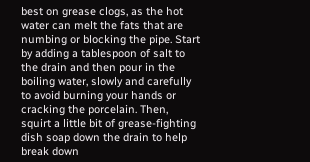best on grease clogs, as the hot water can melt the fats that are numbing or blocking the pipe. Start by adding a tablespoon of salt to the drain and then pour in the boiling water, slowly and carefully to avoid burning your hands or cracking the porcelain. Then, squirt a little bit of grease-fighting dish soap down the drain to help break down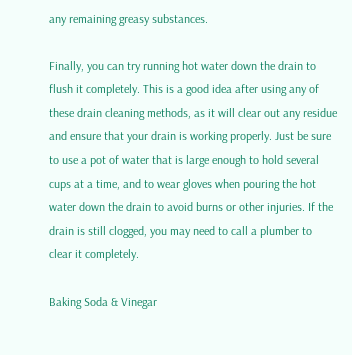any remaining greasy substances.

Finally, you can try running hot water down the drain to flush it completely. This is a good idea after using any of these drain cleaning methods, as it will clear out any residue and ensure that your drain is working properly. Just be sure to use a pot of water that is large enough to hold several cups at a time, and to wear gloves when pouring the hot water down the drain to avoid burns or other injuries. If the drain is still clogged, you may need to call a plumber to clear it completely.

Baking Soda & Vinegar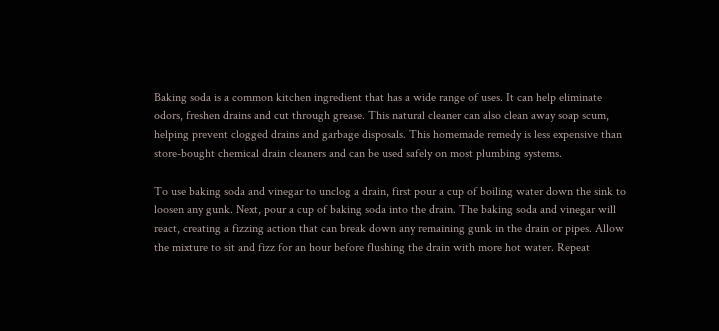Baking soda is a common kitchen ingredient that has a wide range of uses. It can help eliminate odors, freshen drains and cut through grease. This natural cleaner can also clean away soap scum, helping prevent clogged drains and garbage disposals. This homemade remedy is less expensive than store-bought chemical drain cleaners and can be used safely on most plumbing systems.

To use baking soda and vinegar to unclog a drain, first pour a cup of boiling water down the sink to loosen any gunk. Next, pour a cup of baking soda into the drain. The baking soda and vinegar will react, creating a fizzing action that can break down any remaining gunk in the drain or pipes. Allow the mixture to sit and fizz for an hour before flushing the drain with more hot water. Repeat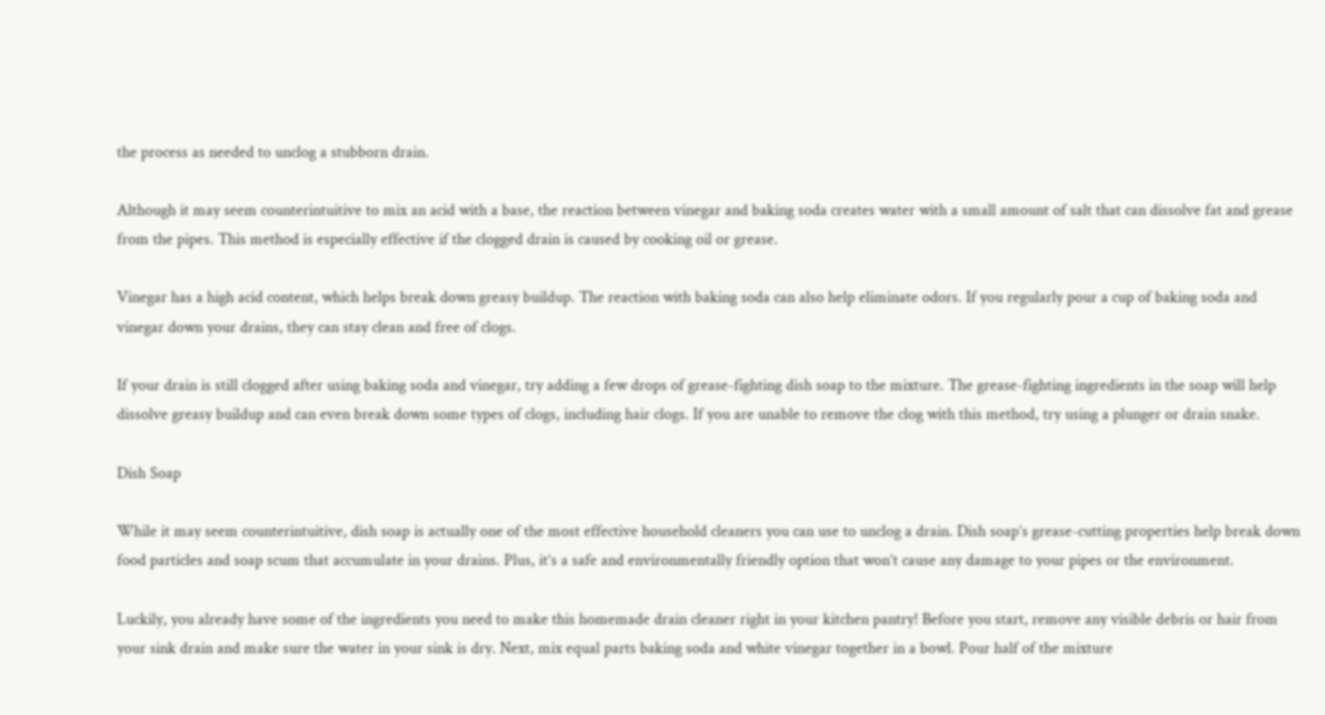the process as needed to unclog a stubborn drain.

Although it may seem counterintuitive to mix an acid with a base, the reaction between vinegar and baking soda creates water with a small amount of salt that can dissolve fat and grease from the pipes. This method is especially effective if the clogged drain is caused by cooking oil or grease.

Vinegar has a high acid content, which helps break down greasy buildup. The reaction with baking soda can also help eliminate odors. If you regularly pour a cup of baking soda and vinegar down your drains, they can stay clean and free of clogs.

If your drain is still clogged after using baking soda and vinegar, try adding a few drops of grease-fighting dish soap to the mixture. The grease-fighting ingredients in the soap will help dissolve greasy buildup and can even break down some types of clogs, including hair clogs. If you are unable to remove the clog with this method, try using a plunger or drain snake.

Dish Soap

While it may seem counterintuitive, dish soap is actually one of the most effective household cleaners you can use to unclog a drain. Dish soap’s grease-cutting properties help break down food particles and soap scum that accumulate in your drains. Plus, it’s a safe and environmentally friendly option that won’t cause any damage to your pipes or the environment.

Luckily, you already have some of the ingredients you need to make this homemade drain cleaner right in your kitchen pantry! Before you start, remove any visible debris or hair from your sink drain and make sure the water in your sink is dry. Next, mix equal parts baking soda and white vinegar together in a bowl. Pour half of the mixture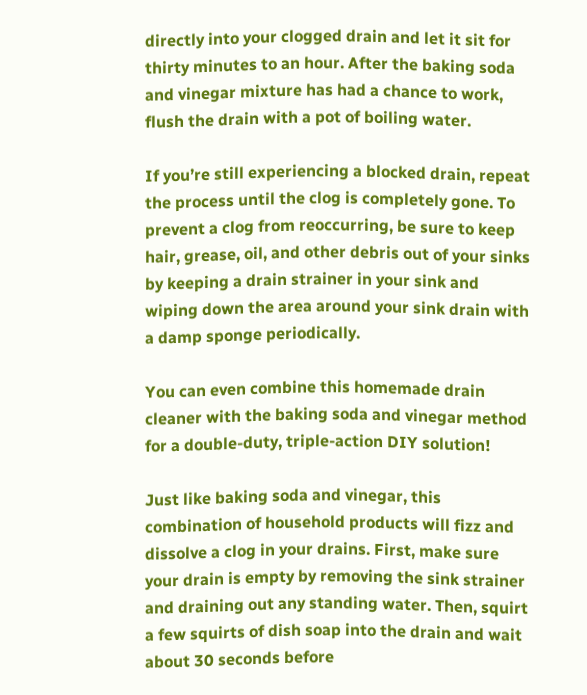directly into your clogged drain and let it sit for thirty minutes to an hour. After the baking soda and vinegar mixture has had a chance to work, flush the drain with a pot of boiling water.

If you’re still experiencing a blocked drain, repeat the process until the clog is completely gone. To prevent a clog from reoccurring, be sure to keep hair, grease, oil, and other debris out of your sinks by keeping a drain strainer in your sink and wiping down the area around your sink drain with a damp sponge periodically.

You can even combine this homemade drain cleaner with the baking soda and vinegar method for a double-duty, triple-action DIY solution!

Just like baking soda and vinegar, this combination of household products will fizz and dissolve a clog in your drains. First, make sure your drain is empty by removing the sink strainer and draining out any standing water. Then, squirt a few squirts of dish soap into the drain and wait about 30 seconds before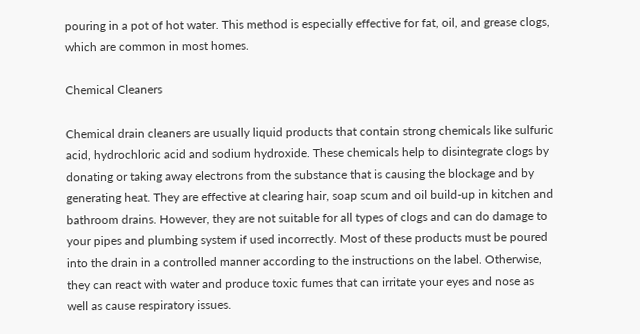pouring in a pot of hot water. This method is especially effective for fat, oil, and grease clogs, which are common in most homes.

Chemical Cleaners

Chemical drain cleaners are usually liquid products that contain strong chemicals like sulfuric acid, hydrochloric acid and sodium hydroxide. These chemicals help to disintegrate clogs by donating or taking away electrons from the substance that is causing the blockage and by generating heat. They are effective at clearing hair, soap scum and oil build-up in kitchen and bathroom drains. However, they are not suitable for all types of clogs and can do damage to your pipes and plumbing system if used incorrectly. Most of these products must be poured into the drain in a controlled manner according to the instructions on the label. Otherwise, they can react with water and produce toxic fumes that can irritate your eyes and nose as well as cause respiratory issues.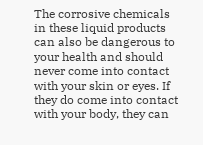The corrosive chemicals in these liquid products can also be dangerous to your health and should never come into contact with your skin or eyes. If they do come into contact with your body, they can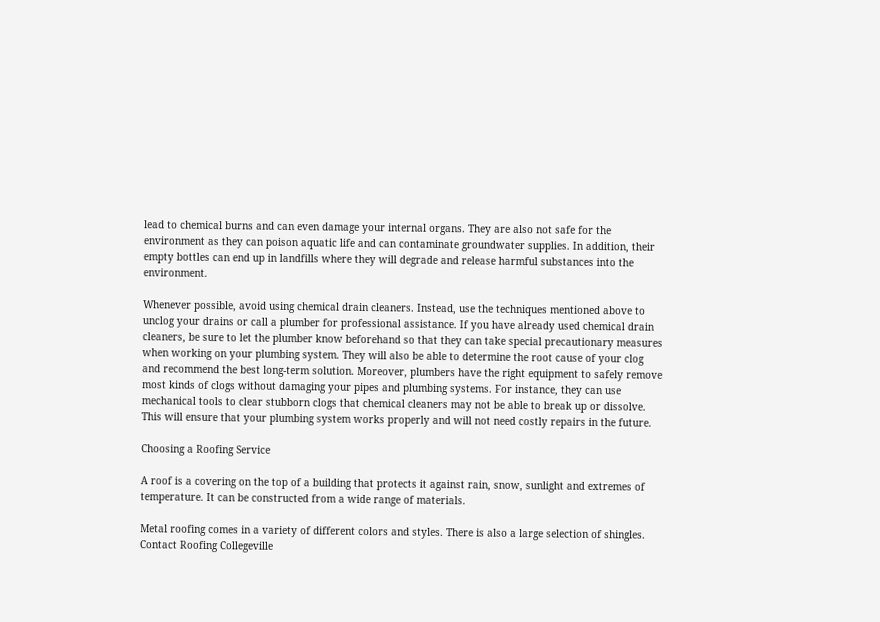lead to chemical burns and can even damage your internal organs. They are also not safe for the environment as they can poison aquatic life and can contaminate groundwater supplies. In addition, their empty bottles can end up in landfills where they will degrade and release harmful substances into the environment.

Whenever possible, avoid using chemical drain cleaners. Instead, use the techniques mentioned above to unclog your drains or call a plumber for professional assistance. If you have already used chemical drain cleaners, be sure to let the plumber know beforehand so that they can take special precautionary measures when working on your plumbing system. They will also be able to determine the root cause of your clog and recommend the best long-term solution. Moreover, plumbers have the right equipment to safely remove most kinds of clogs without damaging your pipes and plumbing systems. For instance, they can use mechanical tools to clear stubborn clogs that chemical cleaners may not be able to break up or dissolve. This will ensure that your plumbing system works properly and will not need costly repairs in the future.

Choosing a Roofing Service

A roof is a covering on the top of a building that protects it against rain, snow, sunlight and extremes of temperature. It can be constructed from a wide range of materials.

Metal roofing comes in a variety of different colors and styles. There is also a large selection of shingles. Contact Roofing Collegeville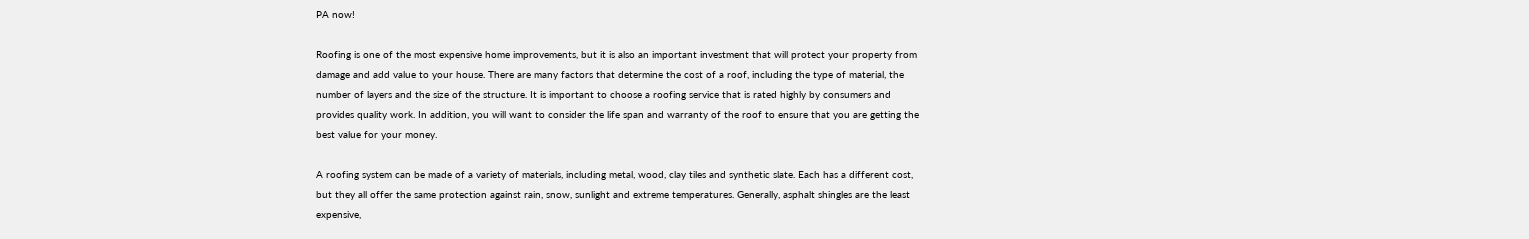PA now!

Roofing is one of the most expensive home improvements, but it is also an important investment that will protect your property from damage and add value to your house. There are many factors that determine the cost of a roof, including the type of material, the number of layers and the size of the structure. It is important to choose a roofing service that is rated highly by consumers and provides quality work. In addition, you will want to consider the life span and warranty of the roof to ensure that you are getting the best value for your money.

A roofing system can be made of a variety of materials, including metal, wood, clay tiles and synthetic slate. Each has a different cost, but they all offer the same protection against rain, snow, sunlight and extreme temperatures. Generally, asphalt shingles are the least expensive,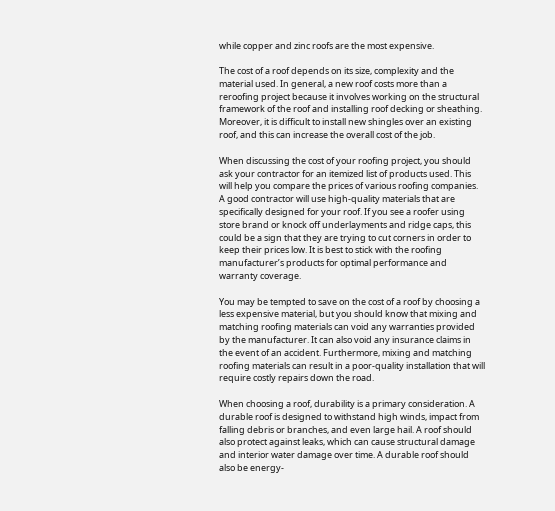while copper and zinc roofs are the most expensive.

The cost of a roof depends on its size, complexity and the material used. In general, a new roof costs more than a reroofing project because it involves working on the structural framework of the roof and installing roof decking or sheathing. Moreover, it is difficult to install new shingles over an existing roof, and this can increase the overall cost of the job.

When discussing the cost of your roofing project, you should ask your contractor for an itemized list of products used. This will help you compare the prices of various roofing companies. A good contractor will use high-quality materials that are specifically designed for your roof. If you see a roofer using store brand or knock off underlayments and ridge caps, this could be a sign that they are trying to cut corners in order to keep their prices low. It is best to stick with the roofing manufacturer’s products for optimal performance and warranty coverage.

You may be tempted to save on the cost of a roof by choosing a less expensive material, but you should know that mixing and matching roofing materials can void any warranties provided by the manufacturer. It can also void any insurance claims in the event of an accident. Furthermore, mixing and matching roofing materials can result in a poor-quality installation that will require costly repairs down the road.

When choosing a roof, durability is a primary consideration. A durable roof is designed to withstand high winds, impact from falling debris or branches, and even large hail. A roof should also protect against leaks, which can cause structural damage and interior water damage over time. A durable roof should also be energy-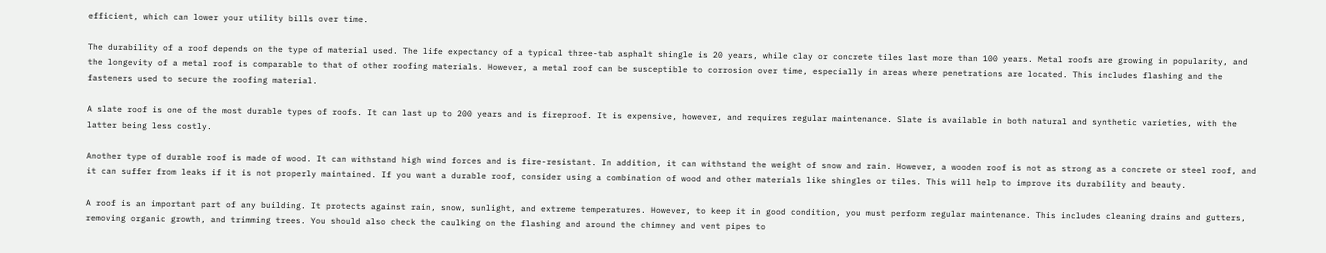efficient, which can lower your utility bills over time.

The durability of a roof depends on the type of material used. The life expectancy of a typical three-tab asphalt shingle is 20 years, while clay or concrete tiles last more than 100 years. Metal roofs are growing in popularity, and the longevity of a metal roof is comparable to that of other roofing materials. However, a metal roof can be susceptible to corrosion over time, especially in areas where penetrations are located. This includes flashing and the fasteners used to secure the roofing material.

A slate roof is one of the most durable types of roofs. It can last up to 200 years and is fireproof. It is expensive, however, and requires regular maintenance. Slate is available in both natural and synthetic varieties, with the latter being less costly.

Another type of durable roof is made of wood. It can withstand high wind forces and is fire-resistant. In addition, it can withstand the weight of snow and rain. However, a wooden roof is not as strong as a concrete or steel roof, and it can suffer from leaks if it is not properly maintained. If you want a durable roof, consider using a combination of wood and other materials like shingles or tiles. This will help to improve its durability and beauty.

A roof is an important part of any building. It protects against rain, snow, sunlight, and extreme temperatures. However, to keep it in good condition, you must perform regular maintenance. This includes cleaning drains and gutters, removing organic growth, and trimming trees. You should also check the caulking on the flashing and around the chimney and vent pipes to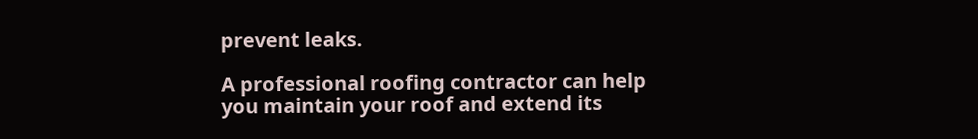prevent leaks.

A professional roofing contractor can help you maintain your roof and extend its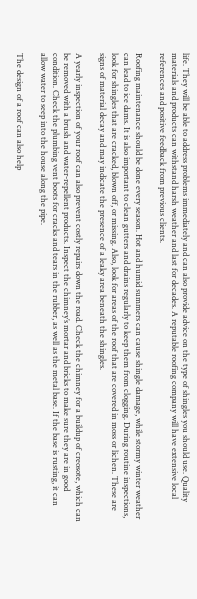life. They will be able to address problems immediately and can also provide advice on the type of shingles you should use. Quality materials and products can withstand harsh weather and last for decades. A reputable roofing company will have extensive local references and positive feedback from previous clients.

Roofing maintenance should be done every season. Hot and humid summers can cause shingle damage, while stormy winter weather can lead to ice dams. It is also important to clean gutters and drains regularly to keep them from clogging. During routine inspections, look for shingles that are cracked, blown off, or missing. Also, look for areas of the roof that are covered in moss or lichen. These are signs of material decay and may indicate the presence of a leaky area beneath the shingles.

A yearly inspection of your roof can also prevent costly repairs down the road. Check the chimney for a buildup of creosote, which can be removed with a brush and water-repellent products. Inspect the chimney’s mortar and bricks to make sure they are in good condition. Check the plumbing vent boots for cracks and tears in the rubber, as well as the metal base. If the base is rusting, it can allow water to seep into the house along the pipe.

The design of a roof can also help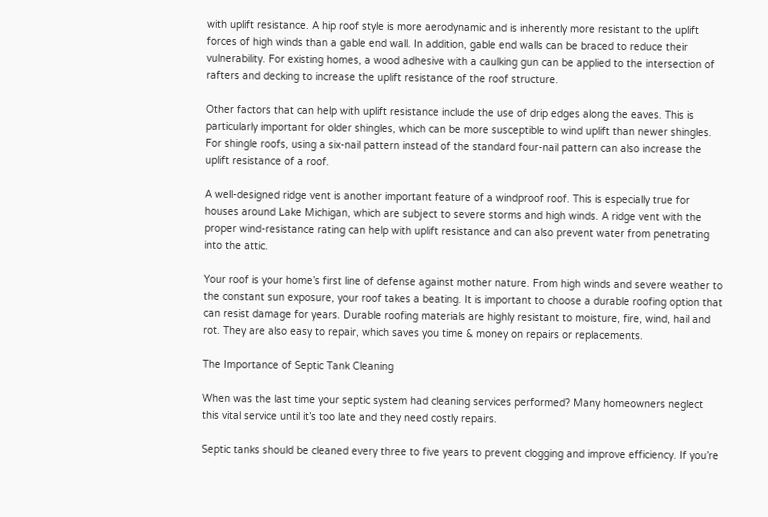with uplift resistance. A hip roof style is more aerodynamic and is inherently more resistant to the uplift forces of high winds than a gable end wall. In addition, gable end walls can be braced to reduce their vulnerability. For existing homes, a wood adhesive with a caulking gun can be applied to the intersection of rafters and decking to increase the uplift resistance of the roof structure.

Other factors that can help with uplift resistance include the use of drip edges along the eaves. This is particularly important for older shingles, which can be more susceptible to wind uplift than newer shingles. For shingle roofs, using a six-nail pattern instead of the standard four-nail pattern can also increase the uplift resistance of a roof.

A well-designed ridge vent is another important feature of a windproof roof. This is especially true for houses around Lake Michigan, which are subject to severe storms and high winds. A ridge vent with the proper wind-resistance rating can help with uplift resistance and can also prevent water from penetrating into the attic.

Your roof is your home’s first line of defense against mother nature. From high winds and severe weather to the constant sun exposure, your roof takes a beating. It is important to choose a durable roofing option that can resist damage for years. Durable roofing materials are highly resistant to moisture, fire, wind, hail and rot. They are also easy to repair, which saves you time & money on repairs or replacements.

The Importance of Septic Tank Cleaning

When was the last time your septic system had cleaning services performed? Many homeowners neglect this vital service until it’s too late and they need costly repairs.

Septic tanks should be cleaned every three to five years to prevent clogging and improve efficiency. If you’re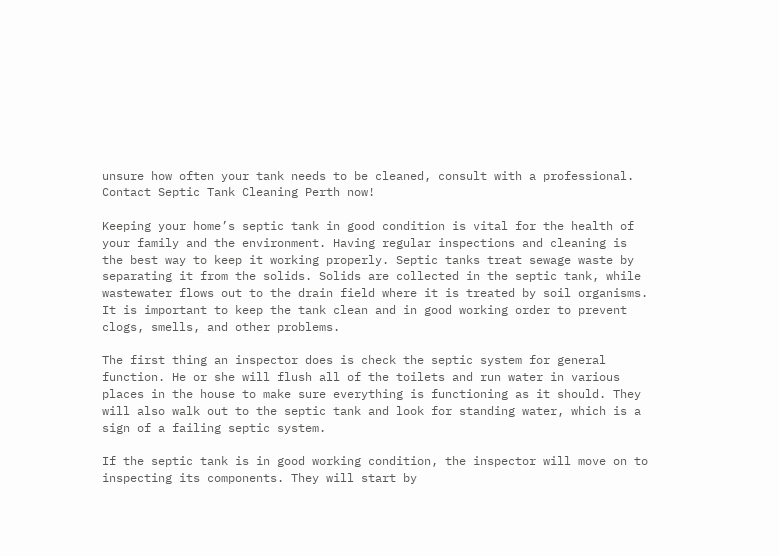unsure how often your tank needs to be cleaned, consult with a professional. Contact Septic Tank Cleaning Perth now!

Keeping your home’s septic tank in good condition is vital for the health of your family and the environment. Having regular inspections and cleaning is the best way to keep it working properly. Septic tanks treat sewage waste by separating it from the solids. Solids are collected in the septic tank, while wastewater flows out to the drain field where it is treated by soil organisms. It is important to keep the tank clean and in good working order to prevent clogs, smells, and other problems.

The first thing an inspector does is check the septic system for general function. He or she will flush all of the toilets and run water in various places in the house to make sure everything is functioning as it should. They will also walk out to the septic tank and look for standing water, which is a sign of a failing septic system.

If the septic tank is in good working condition, the inspector will move on to inspecting its components. They will start by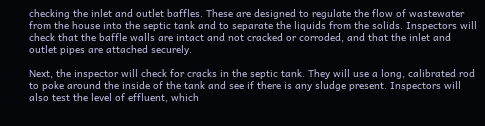checking the inlet and outlet baffles. These are designed to regulate the flow of wastewater from the house into the septic tank and to separate the liquids from the solids. Inspectors will check that the baffle walls are intact and not cracked or corroded, and that the inlet and outlet pipes are attached securely.

Next, the inspector will check for cracks in the septic tank. They will use a long, calibrated rod to poke around the inside of the tank and see if there is any sludge present. Inspectors will also test the level of effluent, which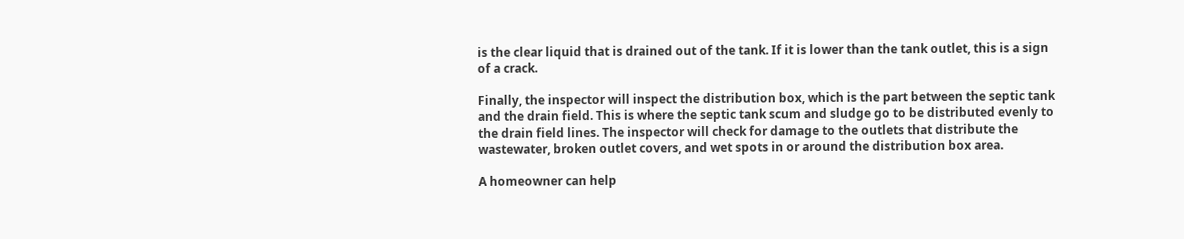is the clear liquid that is drained out of the tank. If it is lower than the tank outlet, this is a sign of a crack.

Finally, the inspector will inspect the distribution box, which is the part between the septic tank and the drain field. This is where the septic tank scum and sludge go to be distributed evenly to the drain field lines. The inspector will check for damage to the outlets that distribute the wastewater, broken outlet covers, and wet spots in or around the distribution box area.

A homeowner can help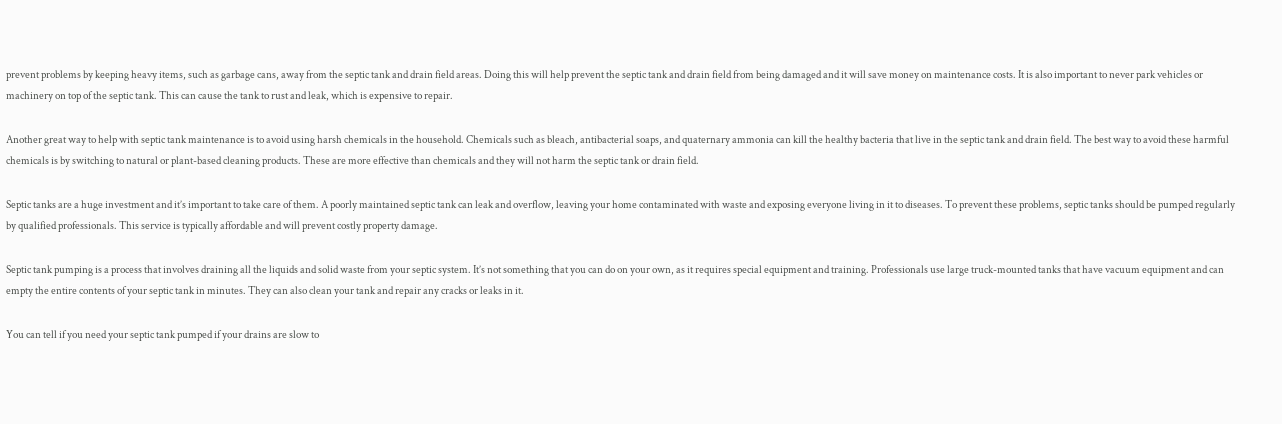prevent problems by keeping heavy items, such as garbage cans, away from the septic tank and drain field areas. Doing this will help prevent the septic tank and drain field from being damaged and it will save money on maintenance costs. It is also important to never park vehicles or machinery on top of the septic tank. This can cause the tank to rust and leak, which is expensive to repair.

Another great way to help with septic tank maintenance is to avoid using harsh chemicals in the household. Chemicals such as bleach, antibacterial soaps, and quaternary ammonia can kill the healthy bacteria that live in the septic tank and drain field. The best way to avoid these harmful chemicals is by switching to natural or plant-based cleaning products. These are more effective than chemicals and they will not harm the septic tank or drain field.

Septic tanks are a huge investment and it’s important to take care of them. A poorly maintained septic tank can leak and overflow, leaving your home contaminated with waste and exposing everyone living in it to diseases. To prevent these problems, septic tanks should be pumped regularly by qualified professionals. This service is typically affordable and will prevent costly property damage.

Septic tank pumping is a process that involves draining all the liquids and solid waste from your septic system. It’s not something that you can do on your own, as it requires special equipment and training. Professionals use large truck-mounted tanks that have vacuum equipment and can empty the entire contents of your septic tank in minutes. They can also clean your tank and repair any cracks or leaks in it.

You can tell if you need your septic tank pumped if your drains are slow to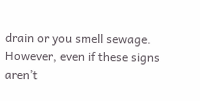drain or you smell sewage. However, even if these signs aren’t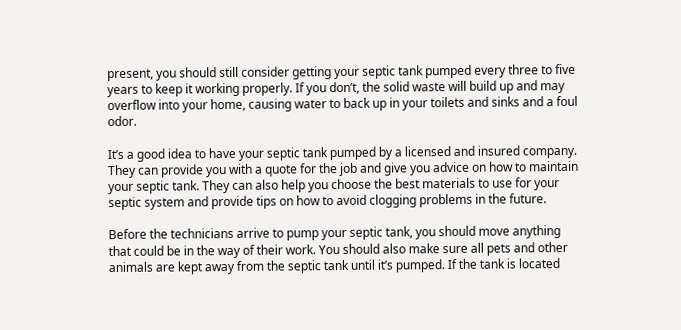present, you should still consider getting your septic tank pumped every three to five years to keep it working properly. If you don’t, the solid waste will build up and may overflow into your home, causing water to back up in your toilets and sinks and a foul odor.

It’s a good idea to have your septic tank pumped by a licensed and insured company. They can provide you with a quote for the job and give you advice on how to maintain your septic tank. They can also help you choose the best materials to use for your septic system and provide tips on how to avoid clogging problems in the future.

Before the technicians arrive to pump your septic tank, you should move anything that could be in the way of their work. You should also make sure all pets and other animals are kept away from the septic tank until it’s pumped. If the tank is located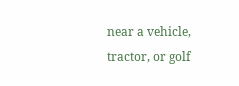near a vehicle, tractor, or golf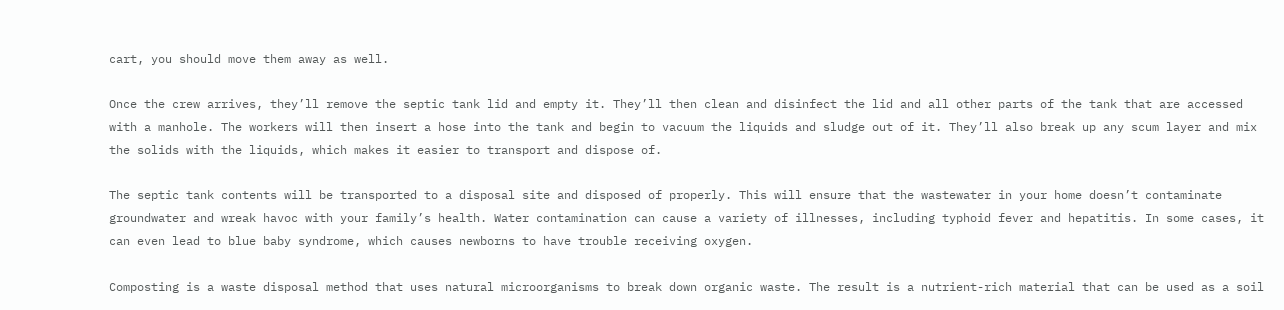cart, you should move them away as well.

Once the crew arrives, they’ll remove the septic tank lid and empty it. They’ll then clean and disinfect the lid and all other parts of the tank that are accessed with a manhole. The workers will then insert a hose into the tank and begin to vacuum the liquids and sludge out of it. They’ll also break up any scum layer and mix the solids with the liquids, which makes it easier to transport and dispose of.

The septic tank contents will be transported to a disposal site and disposed of properly. This will ensure that the wastewater in your home doesn’t contaminate groundwater and wreak havoc with your family’s health. Water contamination can cause a variety of illnesses, including typhoid fever and hepatitis. In some cases, it can even lead to blue baby syndrome, which causes newborns to have trouble receiving oxygen.

Composting is a waste disposal method that uses natural microorganisms to break down organic waste. The result is a nutrient-rich material that can be used as a soil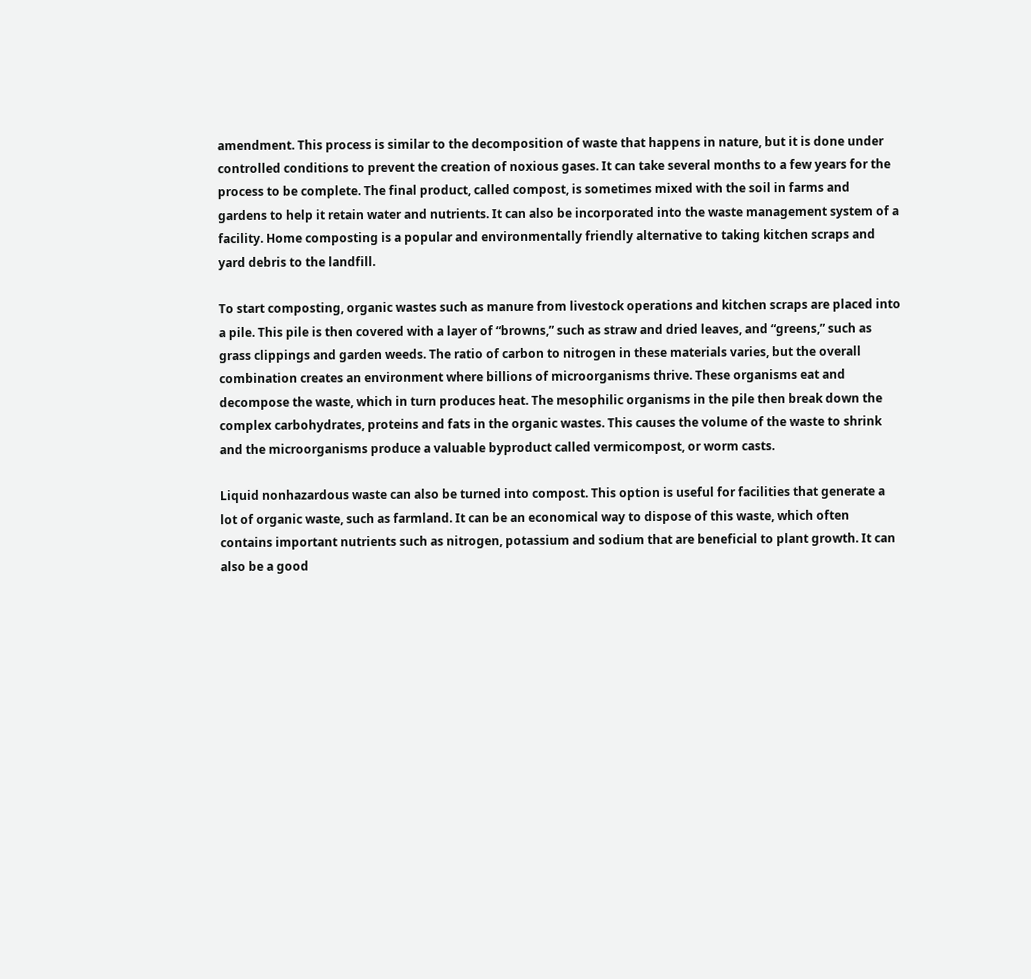amendment. This process is similar to the decomposition of waste that happens in nature, but it is done under controlled conditions to prevent the creation of noxious gases. It can take several months to a few years for the process to be complete. The final product, called compost, is sometimes mixed with the soil in farms and gardens to help it retain water and nutrients. It can also be incorporated into the waste management system of a facility. Home composting is a popular and environmentally friendly alternative to taking kitchen scraps and yard debris to the landfill.

To start composting, organic wastes such as manure from livestock operations and kitchen scraps are placed into a pile. This pile is then covered with a layer of “browns,” such as straw and dried leaves, and “greens,” such as grass clippings and garden weeds. The ratio of carbon to nitrogen in these materials varies, but the overall combination creates an environment where billions of microorganisms thrive. These organisms eat and decompose the waste, which in turn produces heat. The mesophilic organisms in the pile then break down the complex carbohydrates, proteins and fats in the organic wastes. This causes the volume of the waste to shrink and the microorganisms produce a valuable byproduct called vermicompost, or worm casts.

Liquid nonhazardous waste can also be turned into compost. This option is useful for facilities that generate a lot of organic waste, such as farmland. It can be an economical way to dispose of this waste, which often contains important nutrients such as nitrogen, potassium and sodium that are beneficial to plant growth. It can also be a good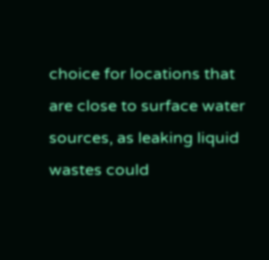choice for locations that are close to surface water sources, as leaking liquid wastes could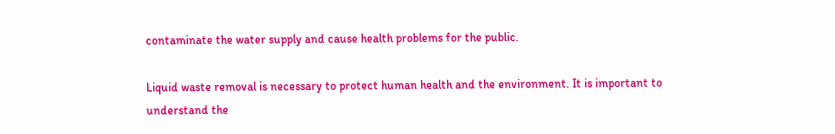contaminate the water supply and cause health problems for the public.

Liquid waste removal is necessary to protect human health and the environment. It is important to understand the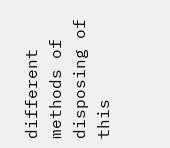different methods of disposing of this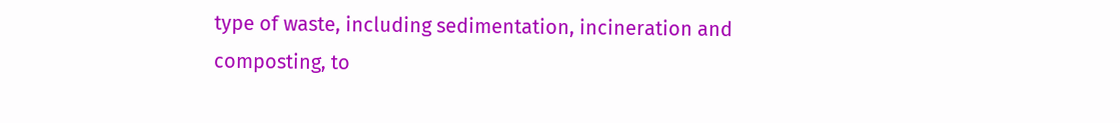type of waste, including sedimentation, incineration and composting, to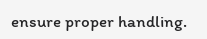ensure proper handling.